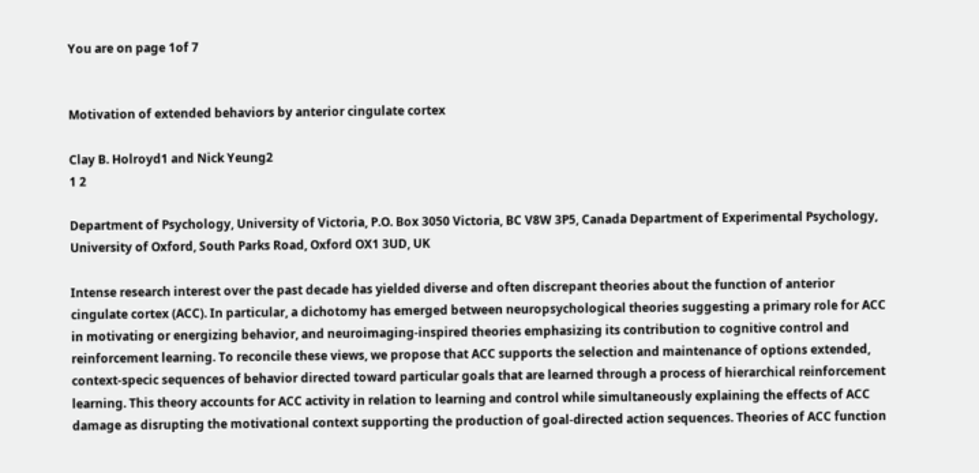You are on page 1of 7


Motivation of extended behaviors by anterior cingulate cortex

Clay B. Holroyd1 and Nick Yeung2
1 2

Department of Psychology, University of Victoria, P.O. Box 3050 Victoria, BC V8W 3P5, Canada Department of Experimental Psychology, University of Oxford, South Parks Road, Oxford OX1 3UD, UK

Intense research interest over the past decade has yielded diverse and often discrepant theories about the function of anterior cingulate cortex (ACC). In particular, a dichotomy has emerged between neuropsychological theories suggesting a primary role for ACC in motivating or energizing behavior, and neuroimaging-inspired theories emphasizing its contribution to cognitive control and reinforcement learning. To reconcile these views, we propose that ACC supports the selection and maintenance of options extended, context-specic sequences of behavior directed toward particular goals that are learned through a process of hierarchical reinforcement learning. This theory accounts for ACC activity in relation to learning and control while simultaneously explaining the effects of ACC damage as disrupting the motivational context supporting the production of goal-directed action sequences. Theories of ACC function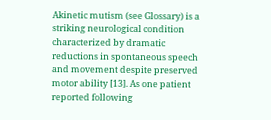Akinetic mutism (see Glossary) is a striking neurological condition characterized by dramatic reductions in spontaneous speech and movement despite preserved motor ability [13]. As one patient reported following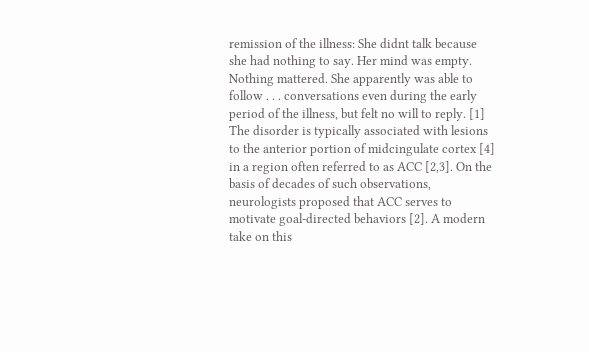remission of the illness: She didnt talk because she had nothing to say. Her mind was empty. Nothing mattered. She apparently was able to follow . . . conversations even during the early period of the illness, but felt no will to reply. [1] The disorder is typically associated with lesions to the anterior portion of midcingulate cortex [4] in a region often referred to as ACC [2,3]. On the basis of decades of such observations, neurologists proposed that ACC serves to motivate goal-directed behaviors [2]. A modern take on this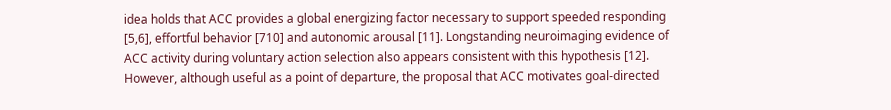idea holds that ACC provides a global energizing factor necessary to support speeded responding [5,6], effortful behavior [710] and autonomic arousal [11]. Longstanding neuroimaging evidence of ACC activity during voluntary action selection also appears consistent with this hypothesis [12]. However, although useful as a point of departure, the proposal that ACC motivates goal-directed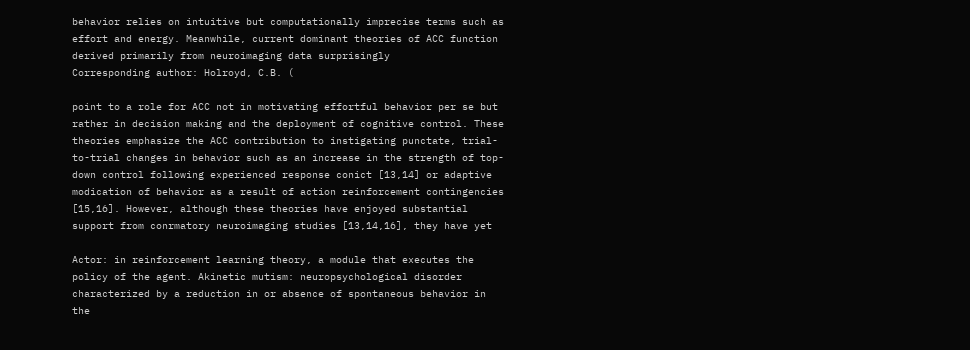behavior relies on intuitive but computationally imprecise terms such as effort and energy. Meanwhile, current dominant theories of ACC function derived primarily from neuroimaging data surprisingly
Corresponding author: Holroyd, C.B. (

point to a role for ACC not in motivating effortful behavior per se but rather in decision making and the deployment of cognitive control. These theories emphasize the ACC contribution to instigating punctate, trial-to-trial changes in behavior such as an increase in the strength of top-down control following experienced response conict [13,14] or adaptive modication of behavior as a result of action reinforcement contingencies [15,16]. However, although these theories have enjoyed substantial support from conrmatory neuroimaging studies [13,14,16], they have yet

Actor: in reinforcement learning theory, a module that executes the policy of the agent. Akinetic mutism: neuropsychological disorder characterized by a reduction in or absence of spontaneous behavior in the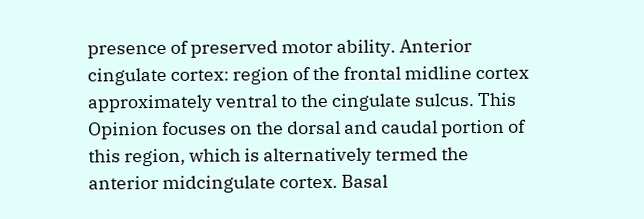presence of preserved motor ability. Anterior cingulate cortex: region of the frontal midline cortex approximately ventral to the cingulate sulcus. This Opinion focuses on the dorsal and caudal portion of this region, which is alternatively termed the anterior midcingulate cortex. Basal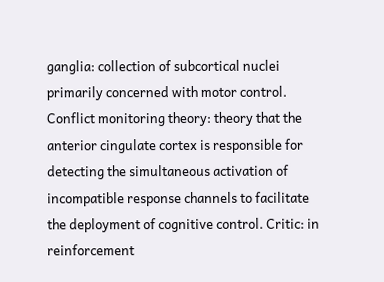ganglia: collection of subcortical nuclei primarily concerned with motor control. Conflict monitoring theory: theory that the anterior cingulate cortex is responsible for detecting the simultaneous activation of incompatible response channels to facilitate the deployment of cognitive control. Critic: in reinforcement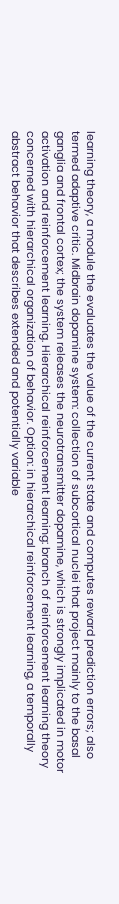learning theory, a module the evaluates the value of the current state and computes reward prediction errors; also termed adaptive critic. Midbrain dopamine system: collection of subcortical nuclei that project mainly to the basal ganglia and frontal cortex; the system releases the neurotransmitter dopamine, which is strongly implicated in motor activation and reinforcement learning. Hierarchical reinforcement learning: branch of reinforcement learning theory concerned with hierarchical organization of behavior. Option: in hierarchical reinforcement learning, a temporally abstract behavior that describes extended and potentially variable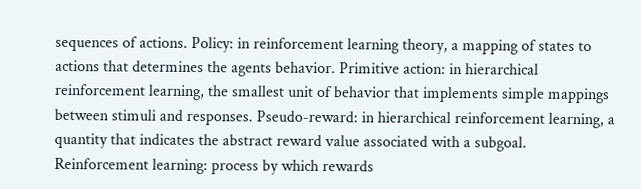sequences of actions. Policy: in reinforcement learning theory, a mapping of states to actions that determines the agents behavior. Primitive action: in hierarchical reinforcement learning, the smallest unit of behavior that implements simple mappings between stimuli and responses. Pseudo-reward: in hierarchical reinforcement learning, a quantity that indicates the abstract reward value associated with a subgoal. Reinforcement learning: process by which rewards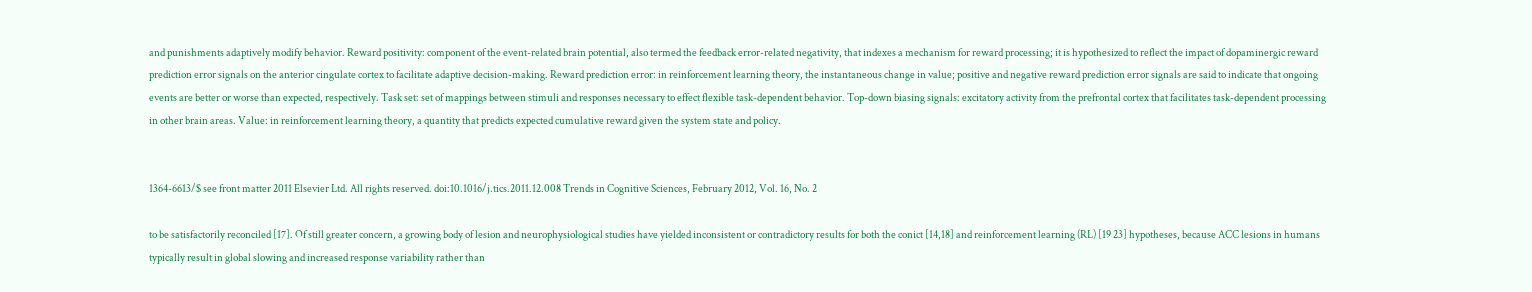and punishments adaptively modify behavior. Reward positivity: component of the event-related brain potential, also termed the feedback error-related negativity, that indexes a mechanism for reward processing; it is hypothesized to reflect the impact of dopaminergic reward prediction error signals on the anterior cingulate cortex to facilitate adaptive decision-making. Reward prediction error: in reinforcement learning theory, the instantaneous change in value; positive and negative reward prediction error signals are said to indicate that ongoing events are better or worse than expected, respectively. Task set: set of mappings between stimuli and responses necessary to effect flexible task-dependent behavior. Top-down biasing signals: excitatory activity from the prefrontal cortex that facilitates task-dependent processing in other brain areas. Value: in reinforcement learning theory, a quantity that predicts expected cumulative reward given the system state and policy.


1364-6613/$ see front matter 2011 Elsevier Ltd. All rights reserved. doi:10.1016/j.tics.2011.12.008 Trends in Cognitive Sciences, February 2012, Vol. 16, No. 2

to be satisfactorily reconciled [17]. Of still greater concern, a growing body of lesion and neurophysiological studies have yielded inconsistent or contradictory results for both the conict [14,18] and reinforcement learning (RL) [19 23] hypotheses, because ACC lesions in humans typically result in global slowing and increased response variability rather than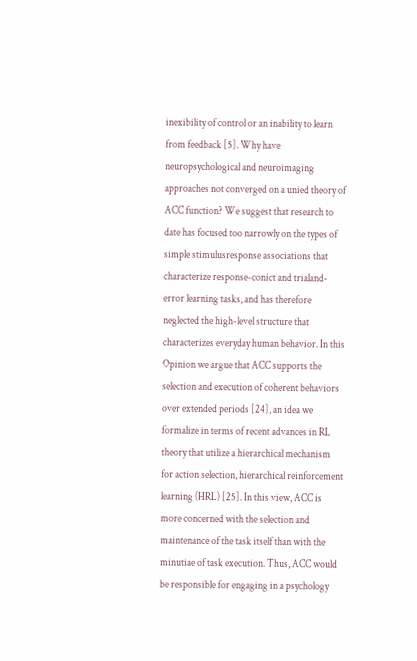inexibility of control or an inability to learn from feedback [5]. Why have neuropsychological and neuroimaging approaches not converged on a unied theory of ACC function? We suggest that research to date has focused too narrowly on the types of simple stimulusresponse associations that characterize response-conict and trialand-error learning tasks, and has therefore neglected the high-level structure that characterizes everyday human behavior. In this Opinion we argue that ACC supports the selection and execution of coherent behaviors over extended periods [24], an idea we formalize in terms of recent advances in RL theory that utilize a hierarchical mechanism for action selection, hierarchical reinforcement learning (HRL) [25]. In this view, ACC is more concerned with the selection and maintenance of the task itself than with the minutiae of task execution. Thus, ACC would be responsible for engaging in a psychology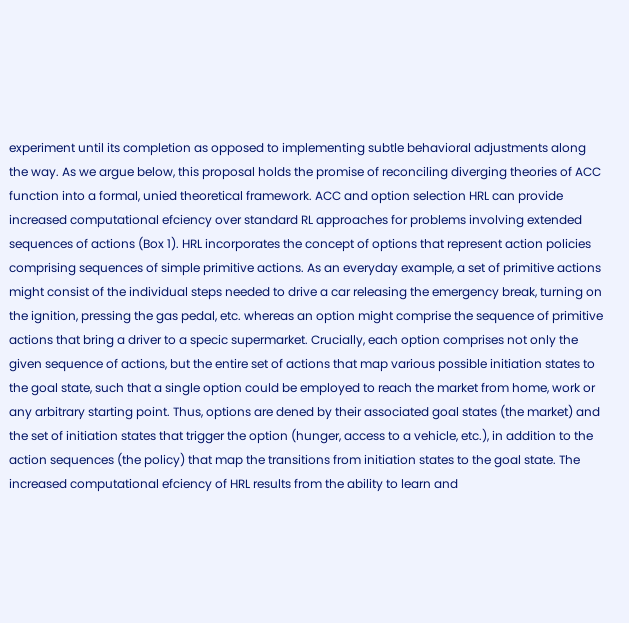experiment until its completion as opposed to implementing subtle behavioral adjustments along the way. As we argue below, this proposal holds the promise of reconciling diverging theories of ACC function into a formal, unied theoretical framework. ACC and option selection HRL can provide increased computational efciency over standard RL approaches for problems involving extended sequences of actions (Box 1). HRL incorporates the concept of options that represent action policies comprising sequences of simple primitive actions. As an everyday example, a set of primitive actions might consist of the individual steps needed to drive a car releasing the emergency break, turning on the ignition, pressing the gas pedal, etc. whereas an option might comprise the sequence of primitive actions that bring a driver to a specic supermarket. Crucially, each option comprises not only the given sequence of actions, but the entire set of actions that map various possible initiation states to the goal state, such that a single option could be employed to reach the market from home, work or any arbitrary starting point. Thus, options are dened by their associated goal states (the market) and the set of initiation states that trigger the option (hunger, access to a vehicle, etc.), in addition to the action sequences (the policy) that map the transitions from initiation states to the goal state. The increased computational efciency of HRL results from the ability to learn and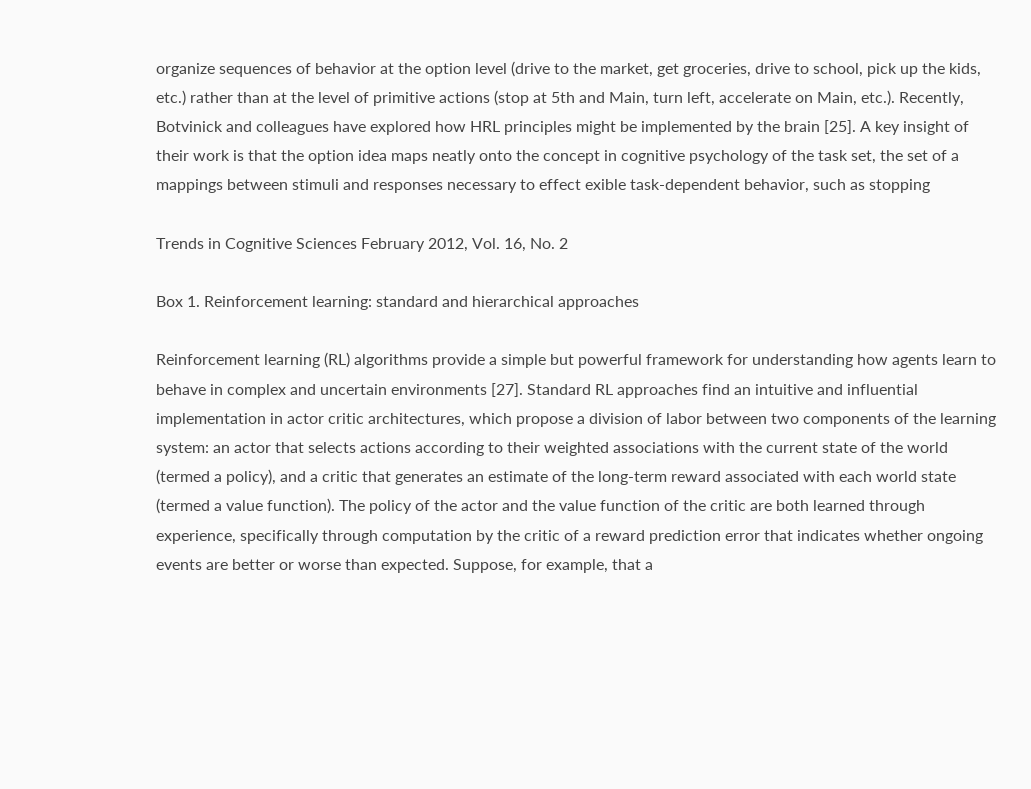organize sequences of behavior at the option level (drive to the market, get groceries, drive to school, pick up the kids, etc.) rather than at the level of primitive actions (stop at 5th and Main, turn left, accelerate on Main, etc.). Recently, Botvinick and colleagues have explored how HRL principles might be implemented by the brain [25]. A key insight of their work is that the option idea maps neatly onto the concept in cognitive psychology of the task set, the set of a mappings between stimuli and responses necessary to effect exible task-dependent behavior, such as stopping

Trends in Cognitive Sciences February 2012, Vol. 16, No. 2

Box 1. Reinforcement learning: standard and hierarchical approaches

Reinforcement learning (RL) algorithms provide a simple but powerful framework for understanding how agents learn to behave in complex and uncertain environments [27]. Standard RL approaches find an intuitive and influential implementation in actor critic architectures, which propose a division of labor between two components of the learning system: an actor that selects actions according to their weighted associations with the current state of the world (termed a policy), and a critic that generates an estimate of the long-term reward associated with each world state (termed a value function). The policy of the actor and the value function of the critic are both learned through experience, specifically through computation by the critic of a reward prediction error that indicates whether ongoing events are better or worse than expected. Suppose, for example, that a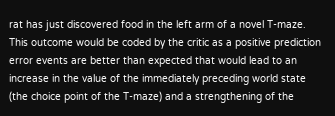rat has just discovered food in the left arm of a novel T-maze. This outcome would be coded by the critic as a positive prediction error events are better than expected that would lead to an increase in the value of the immediately preceding world state (the choice point of the T-maze) and a strengthening of the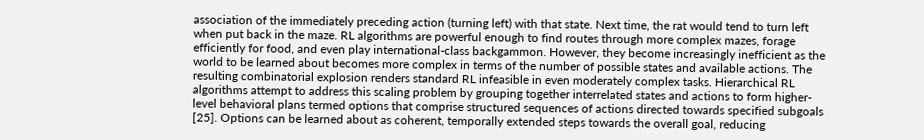association of the immediately preceding action (turning left) with that state. Next time, the rat would tend to turn left when put back in the maze. RL algorithms are powerful enough to find routes through more complex mazes, forage efficiently for food, and even play international-class backgammon. However, they become increasingly inefficient as the world to be learned about becomes more complex in terms of the number of possible states and available actions. The resulting combinatorial explosion renders standard RL infeasible in even moderately complex tasks. Hierarchical RL algorithms attempt to address this scaling problem by grouping together interrelated states and actions to form higher-level behavioral plans termed options that comprise structured sequences of actions directed towards specified subgoals [25]. Options can be learned about as coherent, temporally extended steps towards the overall goal, reducing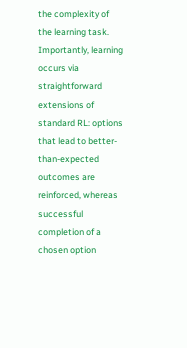the complexity of the learning task. Importantly, learning occurs via straightforward extensions of standard RL: options that lead to better-than-expected outcomes are reinforced, whereas successful completion of a chosen option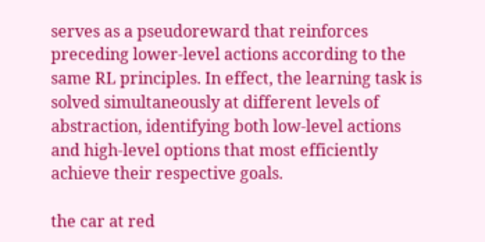serves as a pseudoreward that reinforces preceding lower-level actions according to the same RL principles. In effect, the learning task is solved simultaneously at different levels of abstraction, identifying both low-level actions and high-level options that most efficiently achieve their respective goals.

the car at red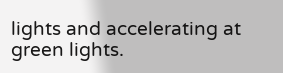lights and accelerating at green lights.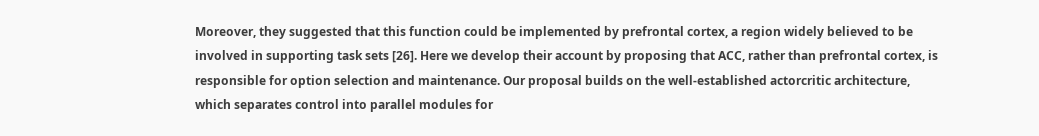Moreover, they suggested that this function could be implemented by prefrontal cortex, a region widely believed to be involved in supporting task sets [26]. Here we develop their account by proposing that ACC, rather than prefrontal cortex, is responsible for option selection and maintenance. Our proposal builds on the well-established actorcritic architecture, which separates control into parallel modules for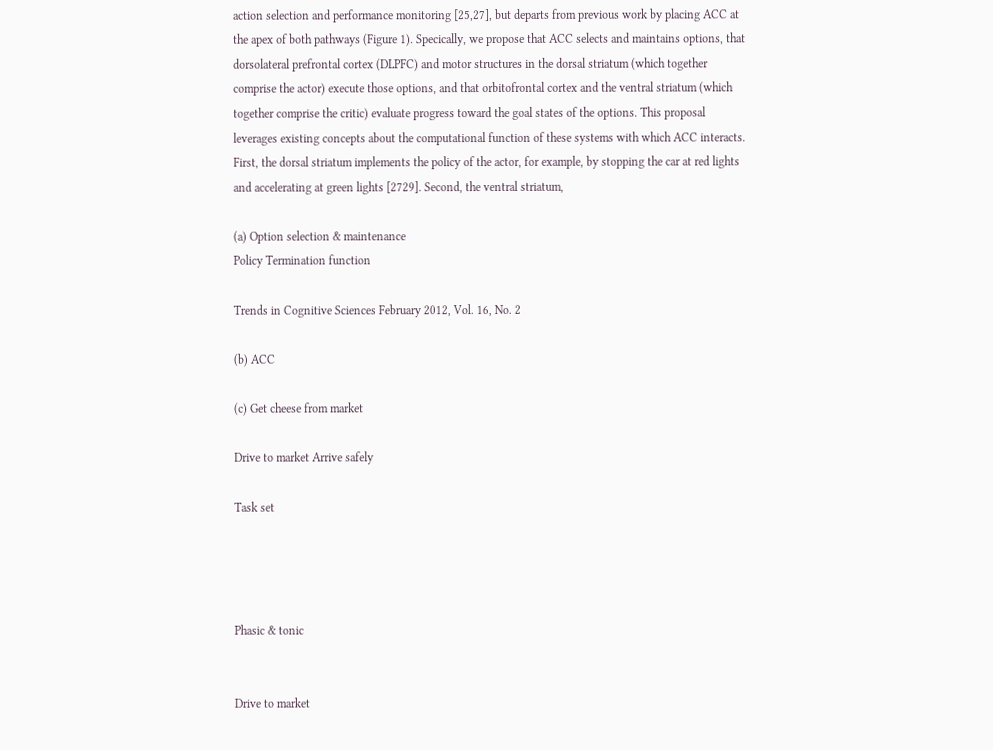action selection and performance monitoring [25,27], but departs from previous work by placing ACC at the apex of both pathways (Figure 1). Specically, we propose that ACC selects and maintains options, that dorsolateral prefrontal cortex (DLPFC) and motor structures in the dorsal striatum (which together comprise the actor) execute those options, and that orbitofrontal cortex and the ventral striatum (which together comprise the critic) evaluate progress toward the goal states of the options. This proposal leverages existing concepts about the computational function of these systems with which ACC interacts. First, the dorsal striatum implements the policy of the actor, for example, by stopping the car at red lights and accelerating at green lights [2729]. Second, the ventral striatum,

(a) Option selection & maintenance
Policy Termination function

Trends in Cognitive Sciences February 2012, Vol. 16, No. 2

(b) ACC

(c) Get cheese from market

Drive to market Arrive safely

Task set




Phasic & tonic


Drive to market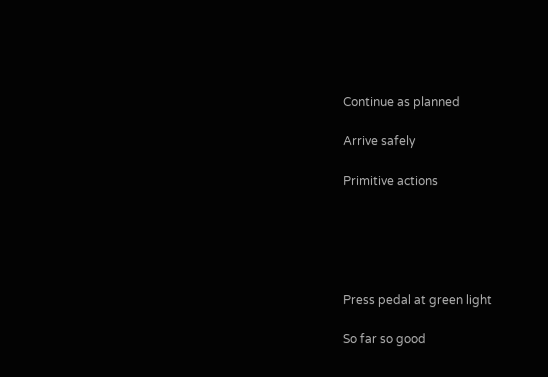Continue as planned

Arrive safely

Primitive actions





Press pedal at green light

So far so good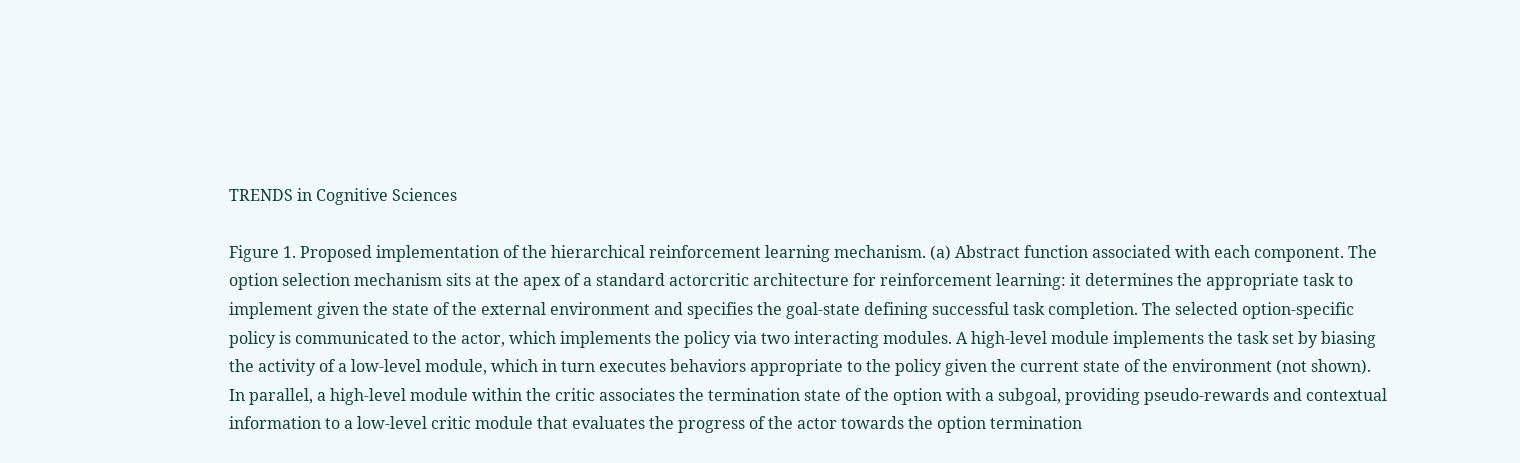TRENDS in Cognitive Sciences

Figure 1. Proposed implementation of the hierarchical reinforcement learning mechanism. (a) Abstract function associated with each component. The option selection mechanism sits at the apex of a standard actorcritic architecture for reinforcement learning: it determines the appropriate task to implement given the state of the external environment and specifies the goal-state defining successful task completion. The selected option-specific policy is communicated to the actor, which implements the policy via two interacting modules. A high-level module implements the task set by biasing the activity of a low-level module, which in turn executes behaviors appropriate to the policy given the current state of the environment (not shown). In parallel, a high-level module within the critic associates the termination state of the option with a subgoal, providing pseudo-rewards and contextual information to a low-level critic module that evaluates the progress of the actor towards the option termination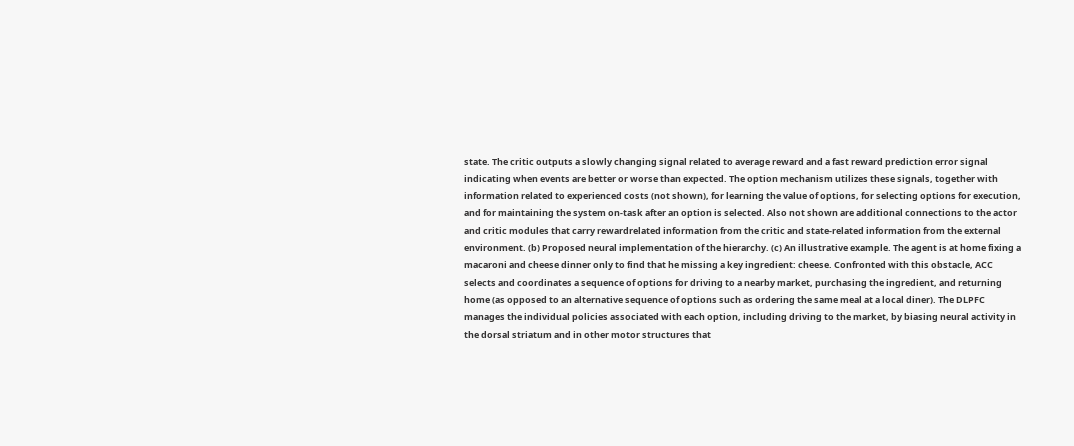state. The critic outputs a slowly changing signal related to average reward and a fast reward prediction error signal indicating when events are better or worse than expected. The option mechanism utilizes these signals, together with information related to experienced costs (not shown), for learning the value of options, for selecting options for execution, and for maintaining the system on-task after an option is selected. Also not shown are additional connections to the actor and critic modules that carry rewardrelated information from the critic and state-related information from the external environment. (b) Proposed neural implementation of the hierarchy. (c) An illustrative example. The agent is at home fixing a macaroni and cheese dinner only to find that he missing a key ingredient: cheese. Confronted with this obstacle, ACC selects and coordinates a sequence of options for driving to a nearby market, purchasing the ingredient, and returning home (as opposed to an alternative sequence of options such as ordering the same meal at a local diner). The DLPFC manages the individual policies associated with each option, including driving to the market, by biasing neural activity in the dorsal striatum and in other motor structures that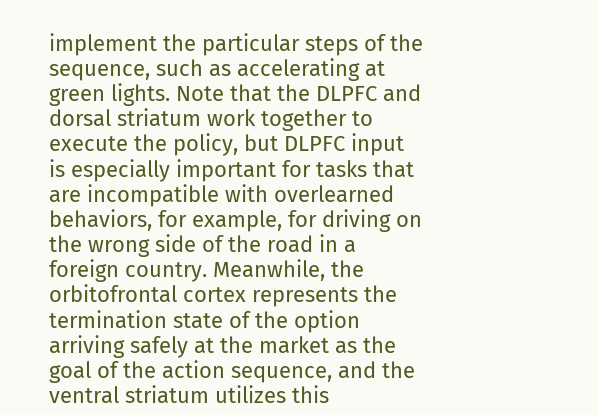implement the particular steps of the sequence, such as accelerating at green lights. Note that the DLPFC and dorsal striatum work together to execute the policy, but DLPFC input is especially important for tasks that are incompatible with overlearned behaviors, for example, for driving on the wrong side of the road in a foreign country. Meanwhile, the orbitofrontal cortex represents the termination state of the option arriving safely at the market as the goal of the action sequence, and the ventral striatum utilizes this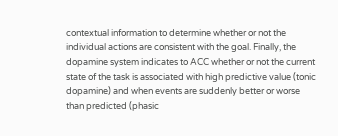contextual information to determine whether or not the individual actions are consistent with the goal. Finally, the dopamine system indicates to ACC whether or not the current state of the task is associated with high predictive value (tonic dopamine) and when events are suddenly better or worse than predicted (phasic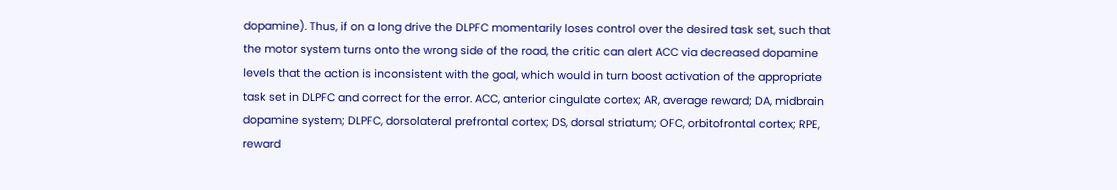dopamine). Thus, if on a long drive the DLPFC momentarily loses control over the desired task set, such that the motor system turns onto the wrong side of the road, the critic can alert ACC via decreased dopamine levels that the action is inconsistent with the goal, which would in turn boost activation of the appropriate task set in DLPFC and correct for the error. ACC, anterior cingulate cortex; AR, average reward; DA, midbrain dopamine system; DLPFC, dorsolateral prefrontal cortex; DS, dorsal striatum; OFC, orbitofrontal cortex; RPE, reward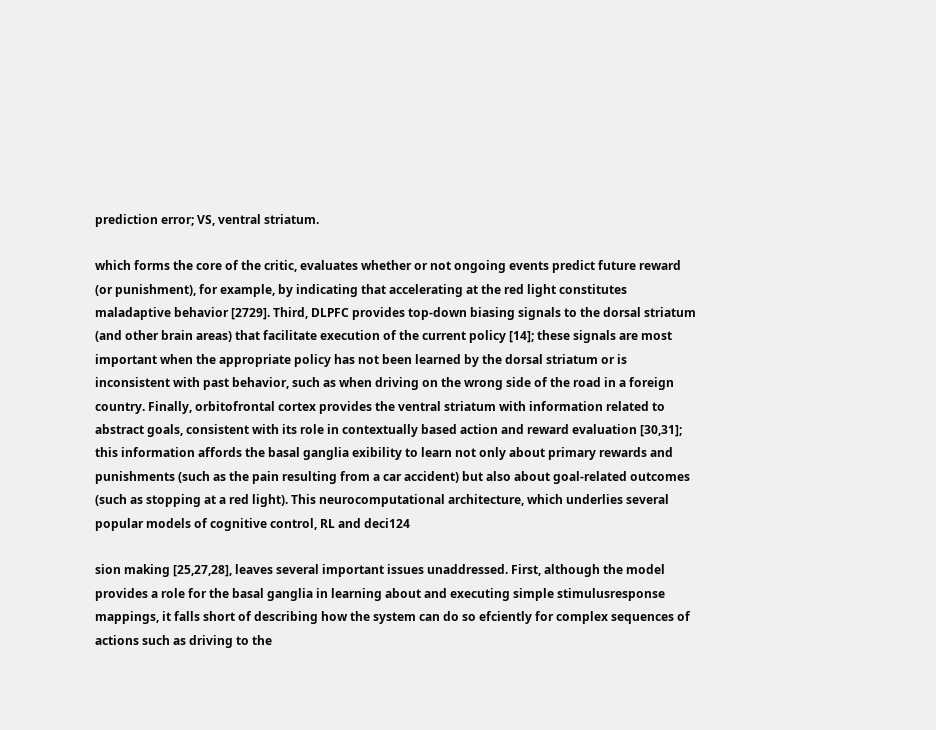prediction error; VS, ventral striatum.

which forms the core of the critic, evaluates whether or not ongoing events predict future reward (or punishment), for example, by indicating that accelerating at the red light constitutes maladaptive behavior [2729]. Third, DLPFC provides top-down biasing signals to the dorsal striatum (and other brain areas) that facilitate execution of the current policy [14]; these signals are most important when the appropriate policy has not been learned by the dorsal striatum or is inconsistent with past behavior, such as when driving on the wrong side of the road in a foreign country. Finally, orbitofrontal cortex provides the ventral striatum with information related to abstract goals, consistent with its role in contextually based action and reward evaluation [30,31]; this information affords the basal ganglia exibility to learn not only about primary rewards and punishments (such as the pain resulting from a car accident) but also about goal-related outcomes (such as stopping at a red light). This neurocomputational architecture, which underlies several popular models of cognitive control, RL and deci124

sion making [25,27,28], leaves several important issues unaddressed. First, although the model provides a role for the basal ganglia in learning about and executing simple stimulusresponse mappings, it falls short of describing how the system can do so efciently for complex sequences of actions such as driving to the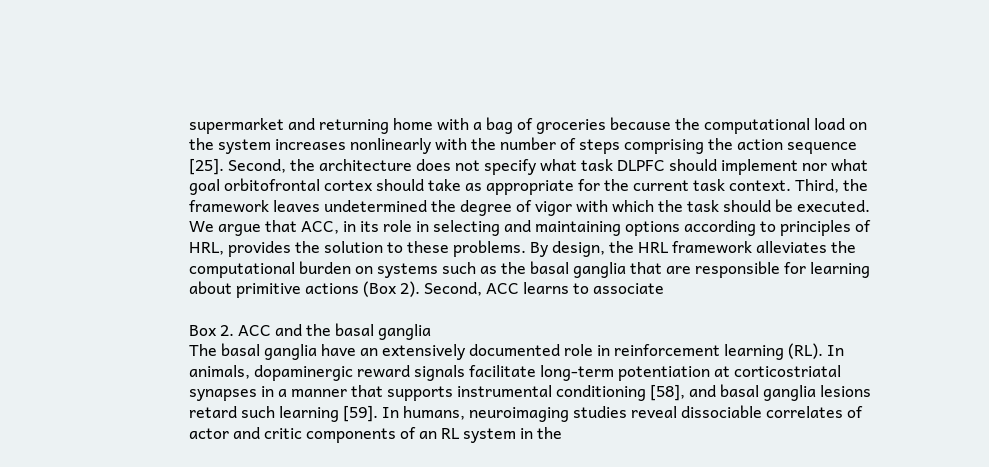supermarket and returning home with a bag of groceries because the computational load on the system increases nonlinearly with the number of steps comprising the action sequence [25]. Second, the architecture does not specify what task DLPFC should implement nor what goal orbitofrontal cortex should take as appropriate for the current task context. Third, the framework leaves undetermined the degree of vigor with which the task should be executed. We argue that ACC, in its role in selecting and maintaining options according to principles of HRL, provides the solution to these problems. By design, the HRL framework alleviates the computational burden on systems such as the basal ganglia that are responsible for learning about primitive actions (Box 2). Second, ACC learns to associate

Box 2. ACC and the basal ganglia
The basal ganglia have an extensively documented role in reinforcement learning (RL). In animals, dopaminergic reward signals facilitate long-term potentiation at corticostriatal synapses in a manner that supports instrumental conditioning [58], and basal ganglia lesions retard such learning [59]. In humans, neuroimaging studies reveal dissociable correlates of actor and critic components of an RL system in the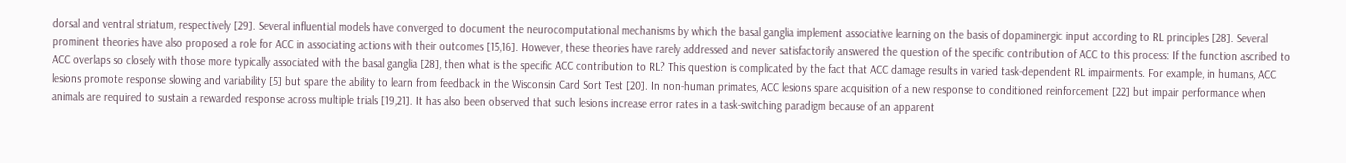dorsal and ventral striatum, respectively [29]. Several influential models have converged to document the neurocomputational mechanisms by which the basal ganglia implement associative learning on the basis of dopaminergic input according to RL principles [28]. Several prominent theories have also proposed a role for ACC in associating actions with their outcomes [15,16]. However, these theories have rarely addressed and never satisfactorily answered the question of the specific contribution of ACC to this process: If the function ascribed to ACC overlaps so closely with those more typically associated with the basal ganglia [28], then what is the specific ACC contribution to RL? This question is complicated by the fact that ACC damage results in varied task-dependent RL impairments. For example, in humans, ACC lesions promote response slowing and variability [5] but spare the ability to learn from feedback in the Wisconsin Card Sort Test [20]. In non-human primates, ACC lesions spare acquisition of a new response to conditioned reinforcement [22] but impair performance when animals are required to sustain a rewarded response across multiple trials [19,21]. It has also been observed that such lesions increase error rates in a task-switching paradigm because of an apparent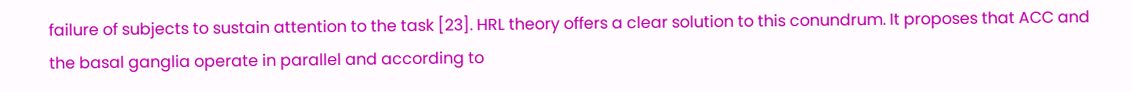failure of subjects to sustain attention to the task [23]. HRL theory offers a clear solution to this conundrum. It proposes that ACC and the basal ganglia operate in parallel and according to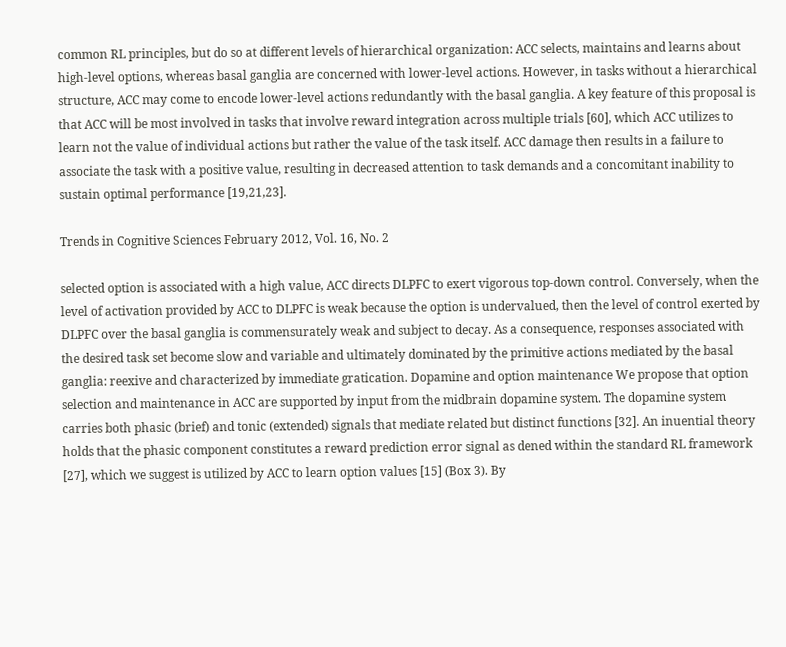common RL principles, but do so at different levels of hierarchical organization: ACC selects, maintains and learns about high-level options, whereas basal ganglia are concerned with lower-level actions. However, in tasks without a hierarchical structure, ACC may come to encode lower-level actions redundantly with the basal ganglia. A key feature of this proposal is that ACC will be most involved in tasks that involve reward integration across multiple trials [60], which ACC utilizes to learn not the value of individual actions but rather the value of the task itself. ACC damage then results in a failure to associate the task with a positive value, resulting in decreased attention to task demands and a concomitant inability to sustain optimal performance [19,21,23].

Trends in Cognitive Sciences February 2012, Vol. 16, No. 2

selected option is associated with a high value, ACC directs DLPFC to exert vigorous top-down control. Conversely, when the level of activation provided by ACC to DLPFC is weak because the option is undervalued, then the level of control exerted by DLPFC over the basal ganglia is commensurately weak and subject to decay. As a consequence, responses associated with the desired task set become slow and variable and ultimately dominated by the primitive actions mediated by the basal ganglia: reexive and characterized by immediate gratication. Dopamine and option maintenance We propose that option selection and maintenance in ACC are supported by input from the midbrain dopamine system. The dopamine system carries both phasic (brief) and tonic (extended) signals that mediate related but distinct functions [32]. An inuential theory holds that the phasic component constitutes a reward prediction error signal as dened within the standard RL framework [27], which we suggest is utilized by ACC to learn option values [15] (Box 3). By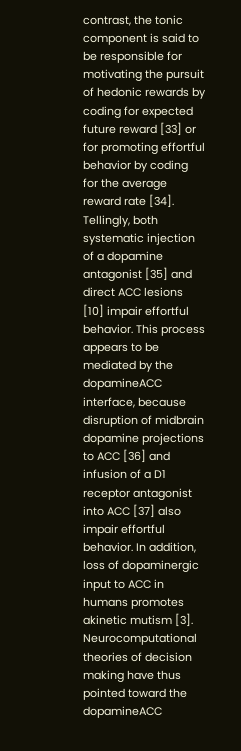contrast, the tonic component is said to be responsible for motivating the pursuit of hedonic rewards by coding for expected future reward [33] or for promoting effortful behavior by coding for the average reward rate [34]. Tellingly, both systematic injection of a dopamine antagonist [35] and direct ACC lesions [10] impair effortful behavior. This process appears to be mediated by the dopamineACC interface, because disruption of midbrain dopamine projections to ACC [36] and infusion of a D1 receptor antagonist into ACC [37] also impair effortful behavior. In addition, loss of dopaminergic input to ACC in humans promotes akinetic mutism [3]. Neurocomputational theories of decision making have thus pointed toward the dopamineACC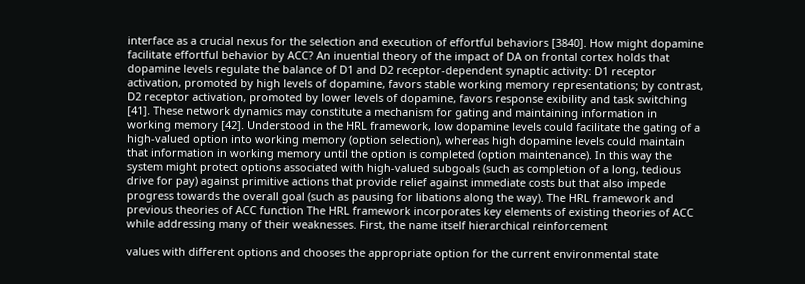interface as a crucial nexus for the selection and execution of effortful behaviors [3840]. How might dopamine facilitate effortful behavior by ACC? An inuential theory of the impact of DA on frontal cortex holds that dopamine levels regulate the balance of D1 and D2 receptor-dependent synaptic activity: D1 receptor activation, promoted by high levels of dopamine, favors stable working memory representations; by contrast, D2 receptor activation, promoted by lower levels of dopamine, favors response exibility and task switching [41]. These network dynamics may constitute a mechanism for gating and maintaining information in working memory [42]. Understood in the HRL framework, low dopamine levels could facilitate the gating of a high-valued option into working memory (option selection), whereas high dopamine levels could maintain that information in working memory until the option is completed (option maintenance). In this way the system might protect options associated with high-valued subgoals (such as completion of a long, tedious drive for pay) against primitive actions that provide relief against immediate costs but that also impede progress towards the overall goal (such as pausing for libations along the way). The HRL framework and previous theories of ACC function The HRL framework incorporates key elements of existing theories of ACC while addressing many of their weaknesses. First, the name itself hierarchical reinforcement

values with different options and chooses the appropriate option for the current environmental state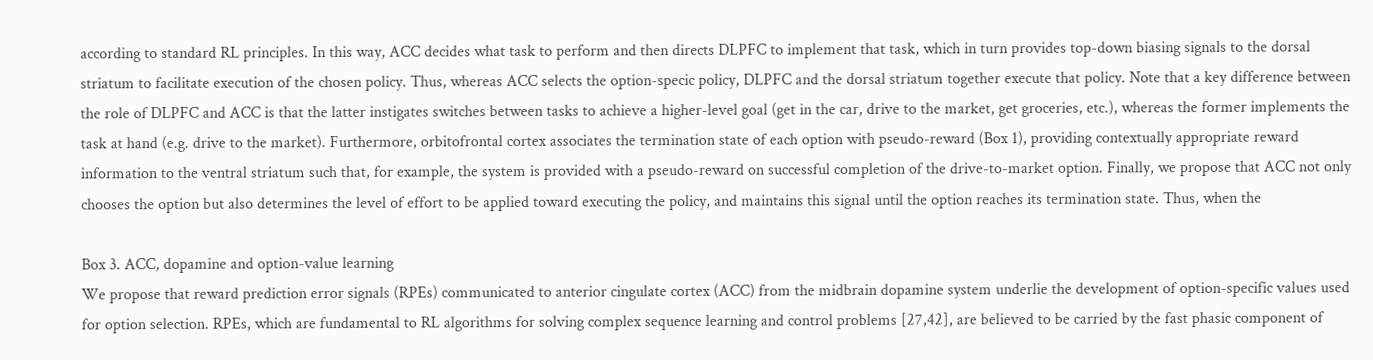according to standard RL principles. In this way, ACC decides what task to perform and then directs DLPFC to implement that task, which in turn provides top-down biasing signals to the dorsal striatum to facilitate execution of the chosen policy. Thus, whereas ACC selects the option-specic policy, DLPFC and the dorsal striatum together execute that policy. Note that a key difference between the role of DLPFC and ACC is that the latter instigates switches between tasks to achieve a higher-level goal (get in the car, drive to the market, get groceries, etc.), whereas the former implements the task at hand (e.g. drive to the market). Furthermore, orbitofrontal cortex associates the termination state of each option with pseudo-reward (Box 1), providing contextually appropriate reward information to the ventral striatum such that, for example, the system is provided with a pseudo-reward on successful completion of the drive-to-market option. Finally, we propose that ACC not only chooses the option but also determines the level of effort to be applied toward executing the policy, and maintains this signal until the option reaches its termination state. Thus, when the

Box 3. ACC, dopamine and option-value learning
We propose that reward prediction error signals (RPEs) communicated to anterior cingulate cortex (ACC) from the midbrain dopamine system underlie the development of option-specific values used for option selection. RPEs, which are fundamental to RL algorithms for solving complex sequence learning and control problems [27,42], are believed to be carried by the fast phasic component of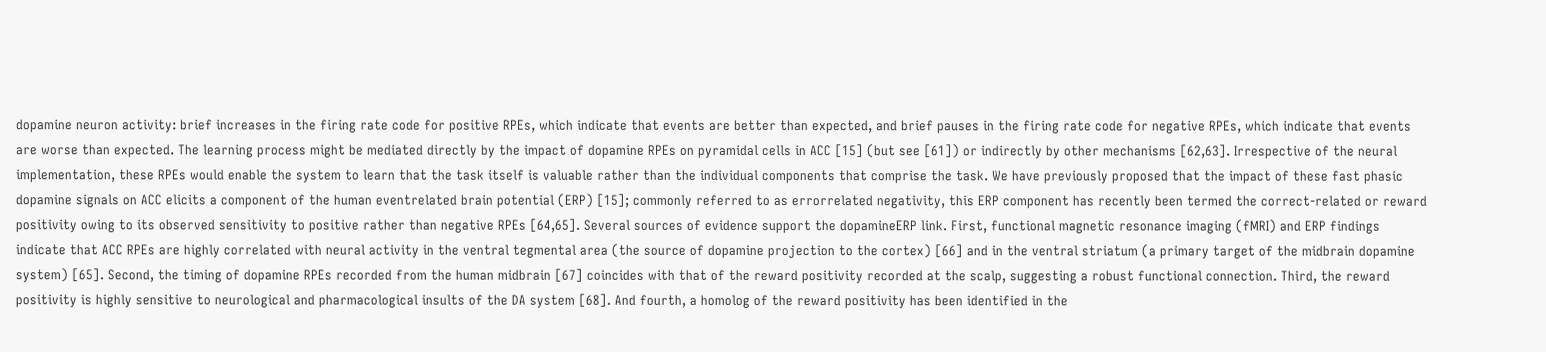dopamine neuron activity: brief increases in the firing rate code for positive RPEs, which indicate that events are better than expected, and brief pauses in the firing rate code for negative RPEs, which indicate that events are worse than expected. The learning process might be mediated directly by the impact of dopamine RPEs on pyramidal cells in ACC [15] (but see [61]) or indirectly by other mechanisms [62,63]. Irrespective of the neural implementation, these RPEs would enable the system to learn that the task itself is valuable rather than the individual components that comprise the task. We have previously proposed that the impact of these fast phasic dopamine signals on ACC elicits a component of the human eventrelated brain potential (ERP) [15]; commonly referred to as errorrelated negativity, this ERP component has recently been termed the correct-related or reward positivity owing to its observed sensitivity to positive rather than negative RPEs [64,65]. Several sources of evidence support the dopamineERP link. First, functional magnetic resonance imaging (fMRI) and ERP findings indicate that ACC RPEs are highly correlated with neural activity in the ventral tegmental area (the source of dopamine projection to the cortex) [66] and in the ventral striatum (a primary target of the midbrain dopamine system) [65]. Second, the timing of dopamine RPEs recorded from the human midbrain [67] coincides with that of the reward positivity recorded at the scalp, suggesting a robust functional connection. Third, the reward positivity is highly sensitive to neurological and pharmacological insults of the DA system [68]. And fourth, a homolog of the reward positivity has been identified in the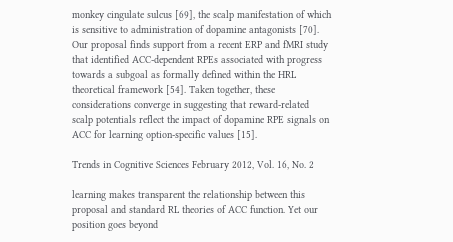monkey cingulate sulcus [69], the scalp manifestation of which is sensitive to administration of dopamine antagonists [70]. Our proposal finds support from a recent ERP and fMRI study that identified ACC-dependent RPEs associated with progress towards a subgoal as formally defined within the HRL theoretical framework [54]. Taken together, these considerations converge in suggesting that reward-related scalp potentials reflect the impact of dopamine RPE signals on ACC for learning option-specific values [15].

Trends in Cognitive Sciences February 2012, Vol. 16, No. 2

learning makes transparent the relationship between this proposal and standard RL theories of ACC function. Yet our position goes beyond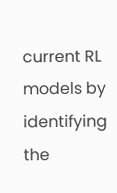current RL models by identifying the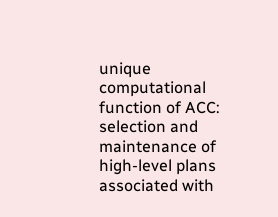unique computational function of ACC: selection and maintenance of high-level plans associated with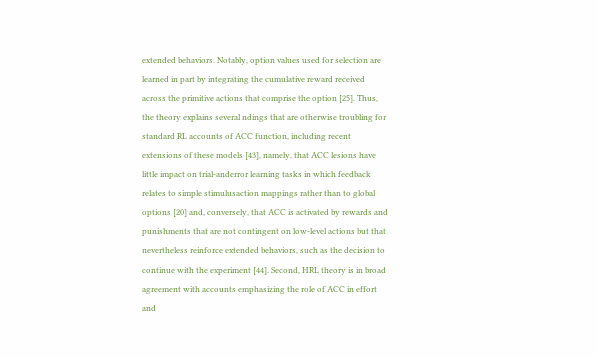extended behaviors. Notably, option values used for selection are learned in part by integrating the cumulative reward received across the primitive actions that comprise the option [25]. Thus, the theory explains several ndings that are otherwise troubling for standard RL accounts of ACC function, including recent extensions of these models [43], namely, that ACC lesions have little impact on trial-anderror learning tasks in which feedback relates to simple stimulusaction mappings rather than to global options [20] and, conversely, that ACC is activated by rewards and punishments that are not contingent on low-level actions but that nevertheless reinforce extended behaviors, such as the decision to continue with the experiment [44]. Second, HRL theory is in broad agreement with accounts emphasizing the role of ACC in effort and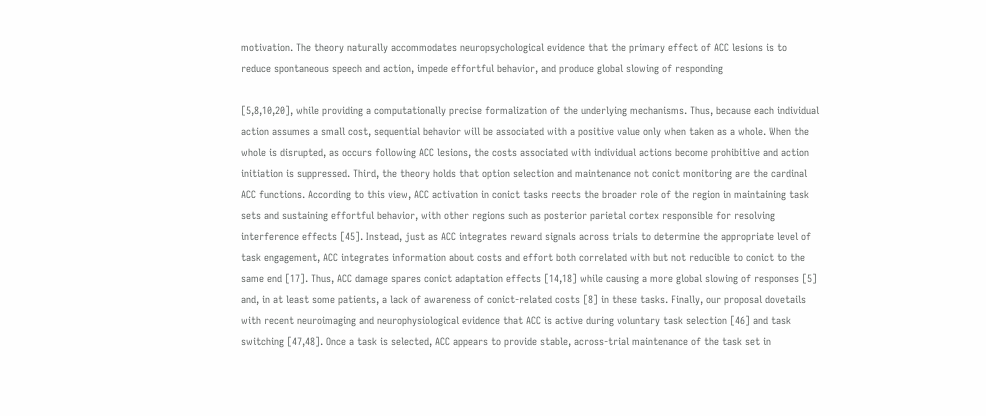motivation. The theory naturally accommodates neuropsychological evidence that the primary effect of ACC lesions is to reduce spontaneous speech and action, impede effortful behavior, and produce global slowing of responding

[5,8,10,20], while providing a computationally precise formalization of the underlying mechanisms. Thus, because each individual action assumes a small cost, sequential behavior will be associated with a positive value only when taken as a whole. When the whole is disrupted, as occurs following ACC lesions, the costs associated with individual actions become prohibitive and action initiation is suppressed. Third, the theory holds that option selection and maintenance not conict monitoring are the cardinal ACC functions. According to this view, ACC activation in conict tasks reects the broader role of the region in maintaining task sets and sustaining effortful behavior, with other regions such as posterior parietal cortex responsible for resolving interference effects [45]. Instead, just as ACC integrates reward signals across trials to determine the appropriate level of task engagement, ACC integrates information about costs and effort both correlated with but not reducible to conict to the same end [17]. Thus, ACC damage spares conict adaptation effects [14,18] while causing a more global slowing of responses [5] and, in at least some patients, a lack of awareness of conict-related costs [8] in these tasks. Finally, our proposal dovetails with recent neuroimaging and neurophysiological evidence that ACC is active during voluntary task selection [46] and task switching [47,48]. Once a task is selected, ACC appears to provide stable, across-trial maintenance of the task set in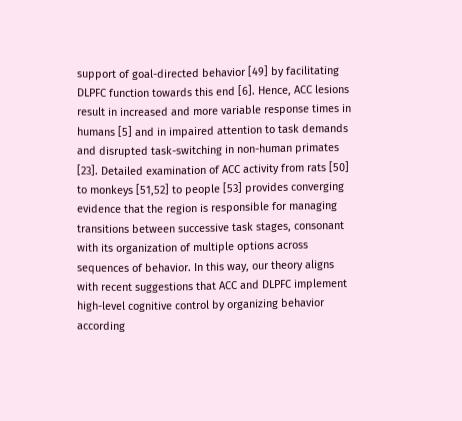support of goal-directed behavior [49] by facilitating DLPFC function towards this end [6]. Hence, ACC lesions result in increased and more variable response times in humans [5] and in impaired attention to task demands and disrupted task-switching in non-human primates [23]. Detailed examination of ACC activity from rats [50] to monkeys [51,52] to people [53] provides converging evidence that the region is responsible for managing transitions between successive task stages, consonant with its organization of multiple options across sequences of behavior. In this way, our theory aligns with recent suggestions that ACC and DLPFC implement high-level cognitive control by organizing behavior according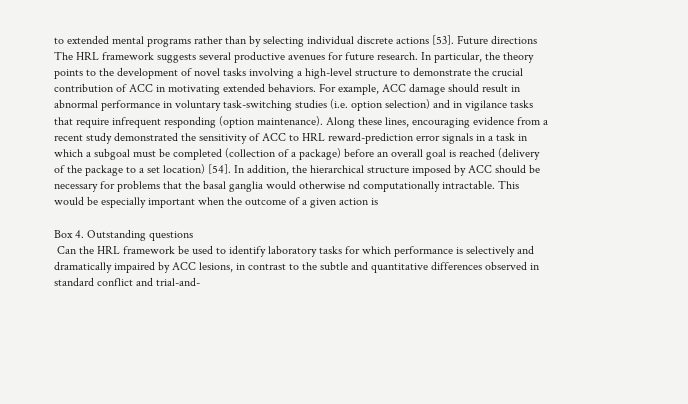to extended mental programs rather than by selecting individual discrete actions [53]. Future directions The HRL framework suggests several productive avenues for future research. In particular, the theory points to the development of novel tasks involving a high-level structure to demonstrate the crucial contribution of ACC in motivating extended behaviors. For example, ACC damage should result in abnormal performance in voluntary task-switching studies (i.e. option selection) and in vigilance tasks that require infrequent responding (option maintenance). Along these lines, encouraging evidence from a recent study demonstrated the sensitivity of ACC to HRL reward-prediction error signals in a task in which a subgoal must be completed (collection of a package) before an overall goal is reached (delivery of the package to a set location) [54]. In addition, the hierarchical structure imposed by ACC should be necessary for problems that the basal ganglia would otherwise nd computationally intractable. This would be especially important when the outcome of a given action is

Box 4. Outstanding questions
 Can the HRL framework be used to identify laboratory tasks for which performance is selectively and dramatically impaired by ACC lesions, in contrast to the subtle and quantitative differences observed in standard conflict and trial-and-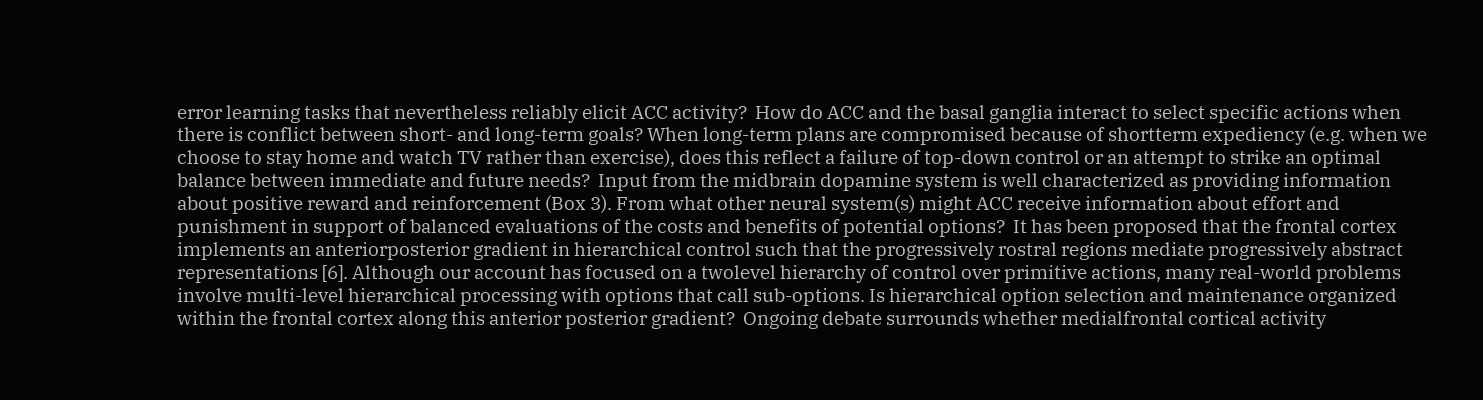error learning tasks that nevertheless reliably elicit ACC activity?  How do ACC and the basal ganglia interact to select specific actions when there is conflict between short- and long-term goals? When long-term plans are compromised because of shortterm expediency (e.g. when we choose to stay home and watch TV rather than exercise), does this reflect a failure of top-down control or an attempt to strike an optimal balance between immediate and future needs?  Input from the midbrain dopamine system is well characterized as providing information about positive reward and reinforcement (Box 3). From what other neural system(s) might ACC receive information about effort and punishment in support of balanced evaluations of the costs and benefits of potential options?  It has been proposed that the frontal cortex implements an anteriorposterior gradient in hierarchical control such that the progressively rostral regions mediate progressively abstract representations [6]. Although our account has focused on a twolevel hierarchy of control over primitive actions, many real-world problems involve multi-level hierarchical processing with options that call sub-options. Is hierarchical option selection and maintenance organized within the frontal cortex along this anterior posterior gradient?  Ongoing debate surrounds whether medialfrontal cortical activity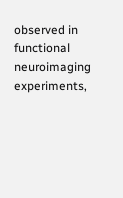observed in functional neuroimaging experiments,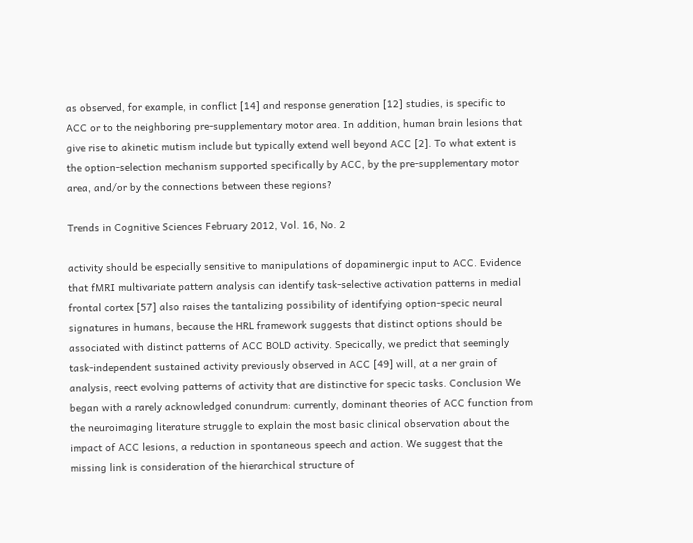as observed, for example, in conflict [14] and response generation [12] studies, is specific to ACC or to the neighboring pre-supplementary motor area. In addition, human brain lesions that give rise to akinetic mutism include but typically extend well beyond ACC [2]. To what extent is the option-selection mechanism supported specifically by ACC, by the pre-supplementary motor area, and/or by the connections between these regions?

Trends in Cognitive Sciences February 2012, Vol. 16, No. 2

activity should be especially sensitive to manipulations of dopaminergic input to ACC. Evidence that fMRI multivariate pattern analysis can identify task-selective activation patterns in medial frontal cortex [57] also raises the tantalizing possibility of identifying option-specic neural signatures in humans, because the HRL framework suggests that distinct options should be associated with distinct patterns of ACC BOLD activity. Specically, we predict that seemingly task-independent sustained activity previously observed in ACC [49] will, at a ner grain of analysis, reect evolving patterns of activity that are distinctive for specic tasks. Conclusion We began with a rarely acknowledged conundrum: currently, dominant theories of ACC function from the neuroimaging literature struggle to explain the most basic clinical observation about the impact of ACC lesions, a reduction in spontaneous speech and action. We suggest that the missing link is consideration of the hierarchical structure of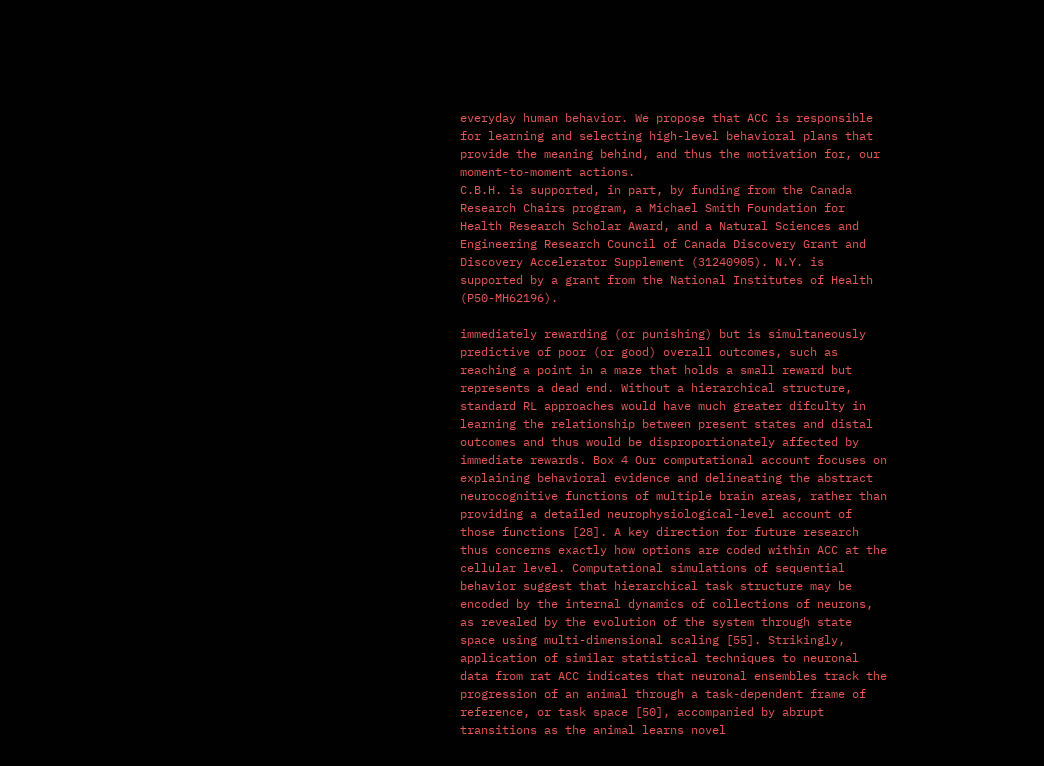everyday human behavior. We propose that ACC is responsible for learning and selecting high-level behavioral plans that provide the meaning behind, and thus the motivation for, our moment-to-moment actions.
C.B.H. is supported, in part, by funding from the Canada Research Chairs program, a Michael Smith Foundation for Health Research Scholar Award, and a Natural Sciences and Engineering Research Council of Canada Discovery Grant and Discovery Accelerator Supplement (31240905). N.Y. is supported by a grant from the National Institutes of Health (P50-MH62196).

immediately rewarding (or punishing) but is simultaneously predictive of poor (or good) overall outcomes, such as reaching a point in a maze that holds a small reward but represents a dead end. Without a hierarchical structure, standard RL approaches would have much greater difculty in learning the relationship between present states and distal outcomes and thus would be disproportionately affected by immediate rewards. Box 4 Our computational account focuses on explaining behavioral evidence and delineating the abstract neurocognitive functions of multiple brain areas, rather than providing a detailed neurophysiological-level account of those functions [28]. A key direction for future research thus concerns exactly how options are coded within ACC at the cellular level. Computational simulations of sequential behavior suggest that hierarchical task structure may be encoded by the internal dynamics of collections of neurons, as revealed by the evolution of the system through state space using multi-dimensional scaling [55]. Strikingly, application of similar statistical techniques to neuronal data from rat ACC indicates that neuronal ensembles track the progression of an animal through a task-dependent frame of reference, or task space [50], accompanied by abrupt transitions as the animal learns novel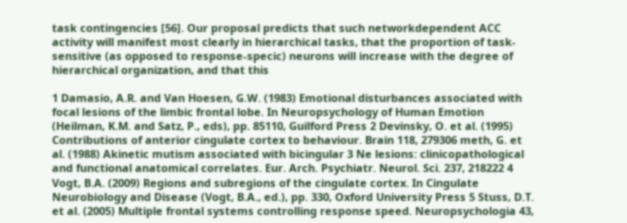task contingencies [56]. Our proposal predicts that such networkdependent ACC activity will manifest most clearly in hierarchical tasks, that the proportion of task-sensitive (as opposed to response-specic) neurons will increase with the degree of hierarchical organization, and that this

1 Damasio, A.R. and Van Hoesen, G.W. (1983) Emotional disturbances associated with focal lesions of the limbic frontal lobe. In Neuropsychology of Human Emotion (Heilman, K.M. and Satz, P., eds), pp. 85110, Guilford Press 2 Devinsky, O. et al. (1995) Contributions of anterior cingulate cortex to behaviour. Brain 118, 279306 meth, G. et al. (1988) Akinetic mutism associated with bicingular 3 Ne lesions: clinicopathological and functional anatomical correlates. Eur. Arch. Psychiatr. Neurol. Sci. 237, 218222 4 Vogt, B.A. (2009) Regions and subregions of the cingulate cortex. In Cingulate Neurobiology and Disease (Vogt, B.A., ed.), pp. 330, Oxford University Press 5 Stuss, D.T. et al. (2005) Multiple frontal systems controlling response speed. Neuropsychologia 43,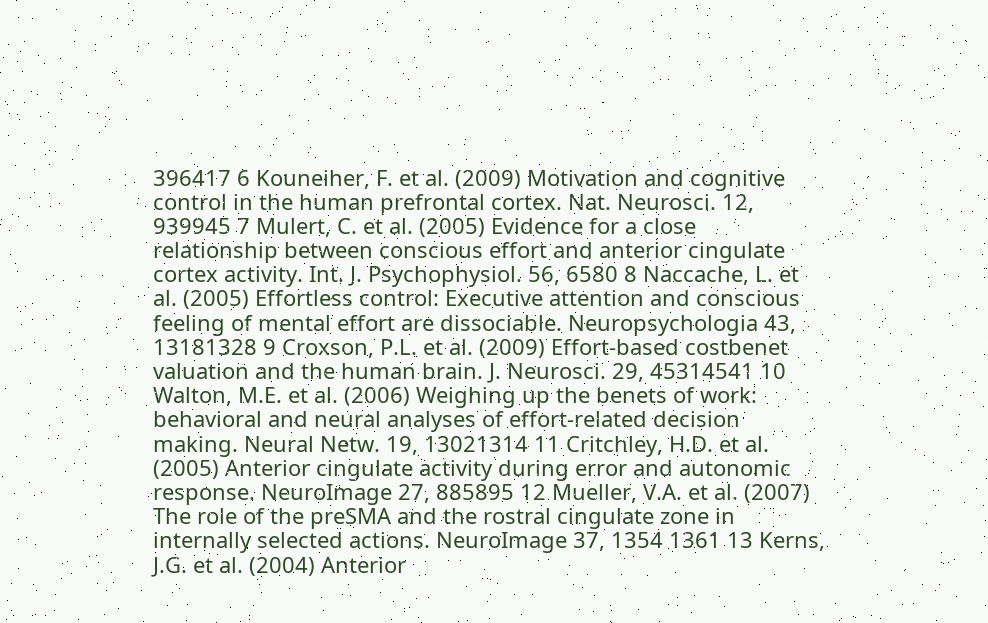396417 6 Kouneiher, F. et al. (2009) Motivation and cognitive control in the human prefrontal cortex. Nat. Neurosci. 12, 939945 7 Mulert, C. et al. (2005) Evidence for a close relationship between conscious effort and anterior cingulate cortex activity. Int. J. Psychophysiol. 56, 6580 8 Naccache, L. et al. (2005) Effortless control: Executive attention and conscious feeling of mental effort are dissociable. Neuropsychologia 43, 13181328 9 Croxson, P.L. et al. (2009) Effort-based costbenet valuation and the human brain. J. Neurosci. 29, 45314541 10 Walton, M.E. et al. (2006) Weighing up the benets of work: behavioral and neural analyses of effort-related decision making. Neural Netw. 19, 13021314 11 Critchley, H.D. et al. (2005) Anterior cingulate activity during error and autonomic response. NeuroImage 27, 885895 12 Mueller, V.A. et al. (2007) The role of the preSMA and the rostral cingulate zone in internally selected actions. NeuroImage 37, 1354 1361 13 Kerns, J.G. et al. (2004) Anterior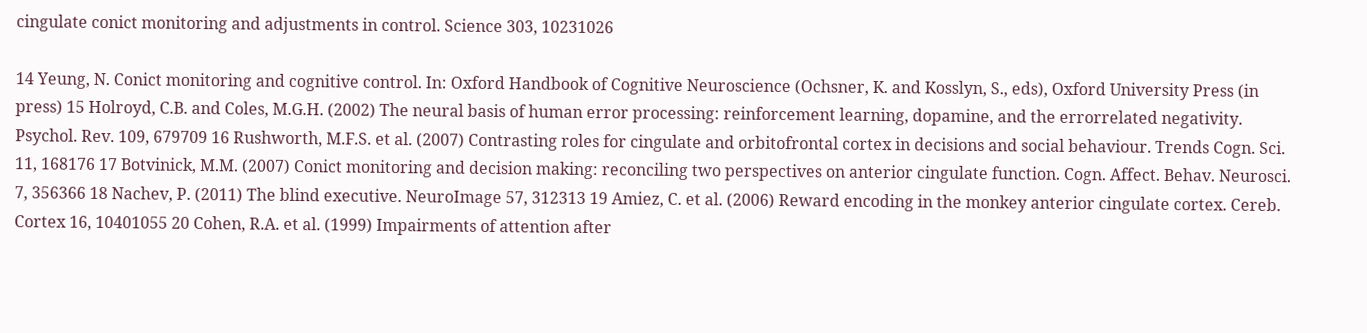cingulate conict monitoring and adjustments in control. Science 303, 10231026

14 Yeung, N. Conict monitoring and cognitive control. In: Oxford Handbook of Cognitive Neuroscience (Ochsner, K. and Kosslyn, S., eds), Oxford University Press (in press) 15 Holroyd, C.B. and Coles, M.G.H. (2002) The neural basis of human error processing: reinforcement learning, dopamine, and the errorrelated negativity. Psychol. Rev. 109, 679709 16 Rushworth, M.F.S. et al. (2007) Contrasting roles for cingulate and orbitofrontal cortex in decisions and social behaviour. Trends Cogn. Sci. 11, 168176 17 Botvinick, M.M. (2007) Conict monitoring and decision making: reconciling two perspectives on anterior cingulate function. Cogn. Affect. Behav. Neurosci. 7, 356366 18 Nachev, P. (2011) The blind executive. NeuroImage 57, 312313 19 Amiez, C. et al. (2006) Reward encoding in the monkey anterior cingulate cortex. Cereb. Cortex 16, 10401055 20 Cohen, R.A. et al. (1999) Impairments of attention after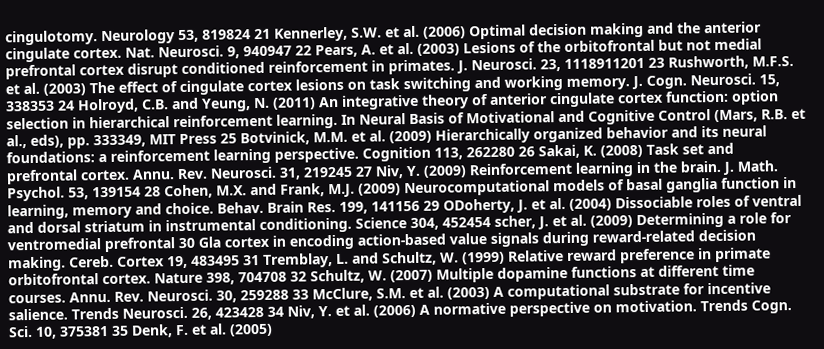cingulotomy. Neurology 53, 819824 21 Kennerley, S.W. et al. (2006) Optimal decision making and the anterior cingulate cortex. Nat. Neurosci. 9, 940947 22 Pears, A. et al. (2003) Lesions of the orbitofrontal but not medial prefrontal cortex disrupt conditioned reinforcement in primates. J. Neurosci. 23, 1118911201 23 Rushworth, M.F.S. et al. (2003) The effect of cingulate cortex lesions on task switching and working memory. J. Cogn. Neurosci. 15, 338353 24 Holroyd, C.B. and Yeung, N. (2011) An integrative theory of anterior cingulate cortex function: option selection in hierarchical reinforcement learning. In Neural Basis of Motivational and Cognitive Control (Mars, R.B. et al., eds), pp. 333349, MIT Press 25 Botvinick, M.M. et al. (2009) Hierarchically organized behavior and its neural foundations: a reinforcement learning perspective. Cognition 113, 262280 26 Sakai, K. (2008) Task set and prefrontal cortex. Annu. Rev. Neurosci. 31, 219245 27 Niv, Y. (2009) Reinforcement learning in the brain. J. Math. Psychol. 53, 139154 28 Cohen, M.X. and Frank, M.J. (2009) Neurocomputational models of basal ganglia function in learning, memory and choice. Behav. Brain Res. 199, 141156 29 ODoherty, J. et al. (2004) Dissociable roles of ventral and dorsal striatum in instrumental conditioning. Science 304, 452454 scher, J. et al. (2009) Determining a role for ventromedial prefrontal 30 Gla cortex in encoding action-based value signals during reward-related decision making. Cereb. Cortex 19, 483495 31 Tremblay, L. and Schultz, W. (1999) Relative reward preference in primate orbitofrontal cortex. Nature 398, 704708 32 Schultz, W. (2007) Multiple dopamine functions at different time courses. Annu. Rev. Neurosci. 30, 259288 33 McClure, S.M. et al. (2003) A computational substrate for incentive salience. Trends Neurosci. 26, 423428 34 Niv, Y. et al. (2006) A normative perspective on motivation. Trends Cogn. Sci. 10, 375381 35 Denk, F. et al. (2005)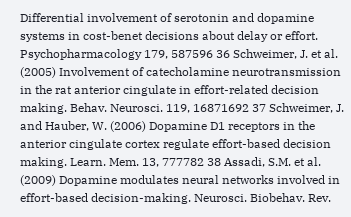Differential involvement of serotonin and dopamine systems in cost-benet decisions about delay or effort. Psychopharmacology 179, 587596 36 Schweimer, J. et al. (2005) Involvement of catecholamine neurotransmission in the rat anterior cingulate in effort-related decision making. Behav. Neurosci. 119, 16871692 37 Schweimer, J. and Hauber, W. (2006) Dopamine D1 receptors in the anterior cingulate cortex regulate effort-based decision making. Learn. Mem. 13, 777782 38 Assadi, S.M. et al. (2009) Dopamine modulates neural networks involved in effort-based decision-making. Neurosci. Biobehav. Rev.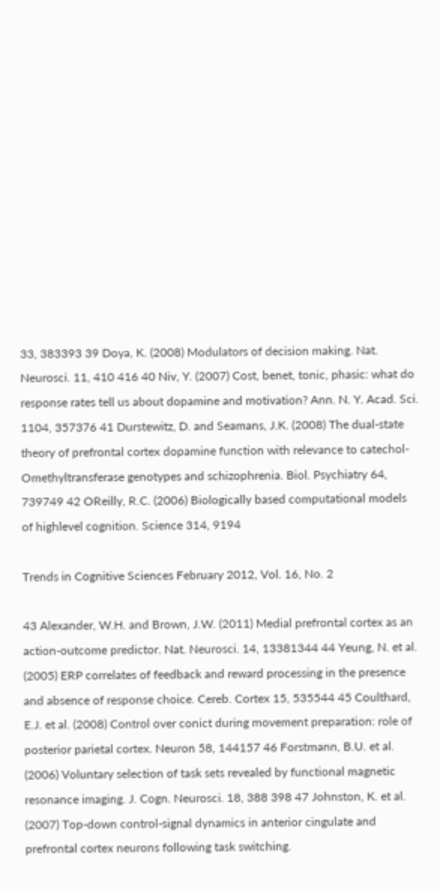33, 383393 39 Doya, K. (2008) Modulators of decision making. Nat. Neurosci. 11, 410 416 40 Niv, Y. (2007) Cost, benet, tonic, phasic: what do response rates tell us about dopamine and motivation? Ann. N. Y. Acad. Sci. 1104, 357376 41 Durstewitz, D. and Seamans, J.K. (2008) The dual-state theory of prefrontal cortex dopamine function with relevance to catechol-Omethyltransferase genotypes and schizophrenia. Biol. Psychiatry 64, 739749 42 OReilly, R.C. (2006) Biologically based computational models of highlevel cognition. Science 314, 9194

Trends in Cognitive Sciences February 2012, Vol. 16, No. 2

43 Alexander, W.H. and Brown, J.W. (2011) Medial prefrontal cortex as an action-outcome predictor. Nat. Neurosci. 14, 13381344 44 Yeung, N. et al. (2005) ERP correlates of feedback and reward processing in the presence and absence of response choice. Cereb. Cortex 15, 535544 45 Coulthard, E.J. et al. (2008) Control over conict during movement preparation: role of posterior parietal cortex. Neuron 58, 144157 46 Forstmann, B.U. et al. (2006) Voluntary selection of task sets revealed by functional magnetic resonance imaging. J. Cogn. Neurosci. 18, 388 398 47 Johnston, K. et al. (2007) Top-down control-signal dynamics in anterior cingulate and prefrontal cortex neurons following task switching.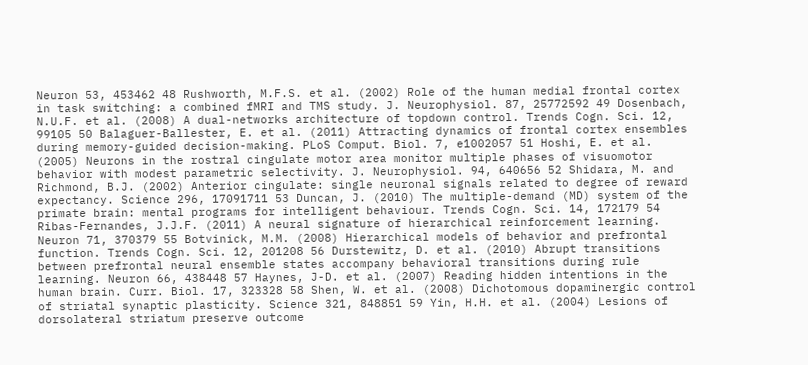Neuron 53, 453462 48 Rushworth, M.F.S. et al. (2002) Role of the human medial frontal cortex in task switching: a combined fMRI and TMS study. J. Neurophysiol. 87, 25772592 49 Dosenbach, N.U.F. et al. (2008) A dual-networks architecture of topdown control. Trends Cogn. Sci. 12, 99105 50 Balaguer-Ballester, E. et al. (2011) Attracting dynamics of frontal cortex ensembles during memory-guided decision-making. PLoS Comput. Biol. 7, e1002057 51 Hoshi, E. et al. (2005) Neurons in the rostral cingulate motor area monitor multiple phases of visuomotor behavior with modest parametric selectivity. J. Neurophysiol. 94, 640656 52 Shidara, M. and Richmond, B.J. (2002) Anterior cingulate: single neuronal signals related to degree of reward expectancy. Science 296, 17091711 53 Duncan, J. (2010) The multiple-demand (MD) system of the primate brain: mental programs for intelligent behaviour. Trends Cogn. Sci. 14, 172179 54 Ribas-Fernandes, J.J.F. (2011) A neural signature of hierarchical reinforcement learning. Neuron 71, 370379 55 Botvinick, M.M. (2008) Hierarchical models of behavior and prefrontal function. Trends Cogn. Sci. 12, 201208 56 Durstewitz, D. et al. (2010) Abrupt transitions between prefrontal neural ensemble states accompany behavioral transitions during rule learning. Neuron 66, 438448 57 Haynes, J-D. et al. (2007) Reading hidden intentions in the human brain. Curr. Biol. 17, 323328 58 Shen, W. et al. (2008) Dichotomous dopaminergic control of striatal synaptic plasticity. Science 321, 848851 59 Yin, H.H. et al. (2004) Lesions of dorsolateral striatum preserve outcome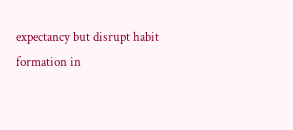expectancy but disrupt habit formation in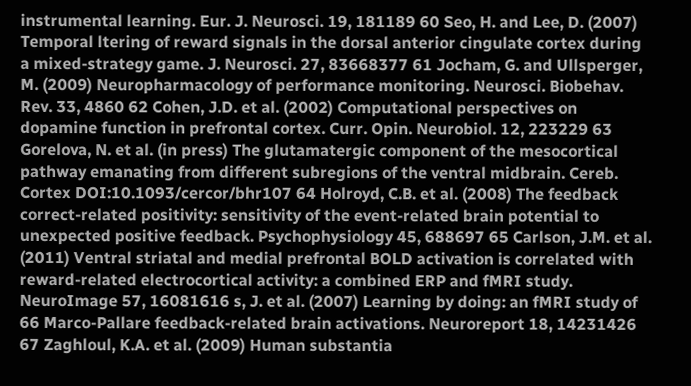instrumental learning. Eur. J. Neurosci. 19, 181189 60 Seo, H. and Lee, D. (2007) Temporal ltering of reward signals in the dorsal anterior cingulate cortex during a mixed-strategy game. J. Neurosci. 27, 83668377 61 Jocham, G. and Ullsperger, M. (2009) Neuropharmacology of performance monitoring. Neurosci. Biobehav. Rev. 33, 4860 62 Cohen, J.D. et al. (2002) Computational perspectives on dopamine function in prefrontal cortex. Curr. Opin. Neurobiol. 12, 223229 63 Gorelova, N. et al. (in press) The glutamatergic component of the mesocortical pathway emanating from different subregions of the ventral midbrain. Cereb. Cortex DOI:10.1093/cercor/bhr107 64 Holroyd, C.B. et al. (2008) The feedback correct-related positivity: sensitivity of the event-related brain potential to unexpected positive feedback. Psychophysiology 45, 688697 65 Carlson, J.M. et al. (2011) Ventral striatal and medial prefrontal BOLD activation is correlated with reward-related electrocortical activity: a combined ERP and fMRI study. NeuroImage 57, 16081616 s, J. et al. (2007) Learning by doing: an fMRI study of 66 Marco-Pallare feedback-related brain activations. Neuroreport 18, 14231426 67 Zaghloul, K.A. et al. (2009) Human substantia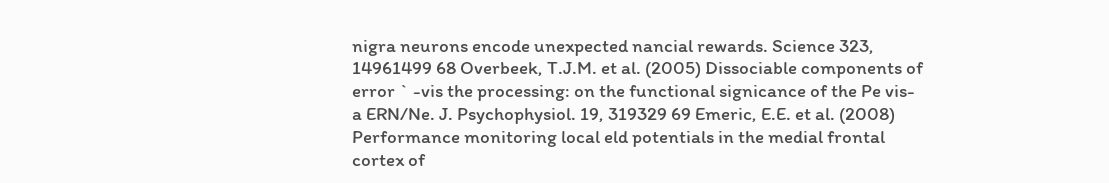nigra neurons encode unexpected nancial rewards. Science 323, 14961499 68 Overbeek, T.J.M. et al. (2005) Dissociable components of error ` -vis the processing: on the functional signicance of the Pe vis-a ERN/Ne. J. Psychophysiol. 19, 319329 69 Emeric, E.E. et al. (2008) Performance monitoring local eld potentials in the medial frontal cortex of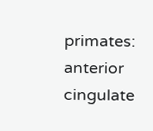primates: anterior cingulate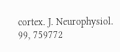cortex. J. Neurophysiol. 99, 759772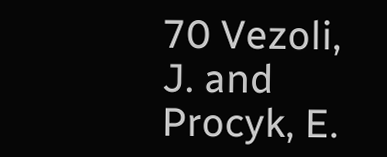70 Vezoli, J. and Procyk, E.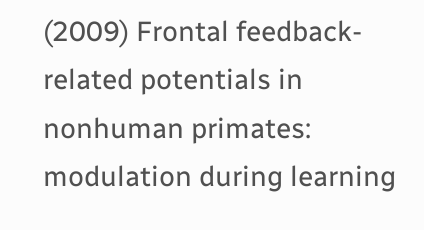(2009) Frontal feedback-related potentials in nonhuman primates: modulation during learning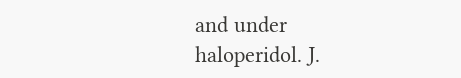and under haloperidol. J.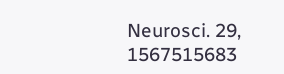Neurosci. 29, 1567515683